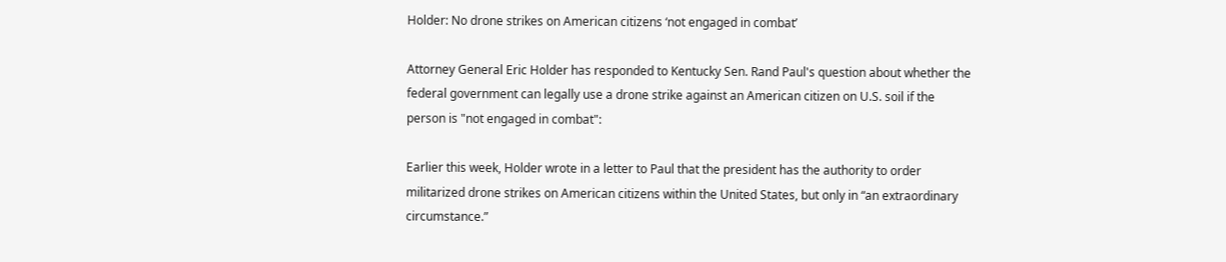Holder: No drone strikes on American citizens ‘not engaged in combat’

Attorney General Eric Holder has responded to Kentucky Sen. Rand Paul's question about whether the federal government can legally use a drone strike against an American citizen on U.S. soil if the person is "not engaged in combat":

Earlier this week, Holder wrote in a letter to Paul that the president has the authority to order militarized drone strikes on American citizens within the United States, but only in “an extraordinary circumstance.”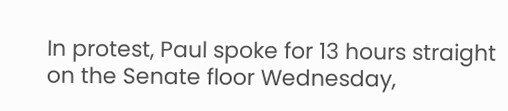In protest, Paul spoke for 13 hours straight on the Senate floor Wednesday,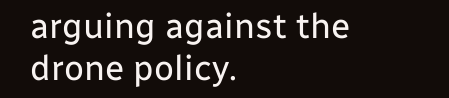arguing against the drone policy.